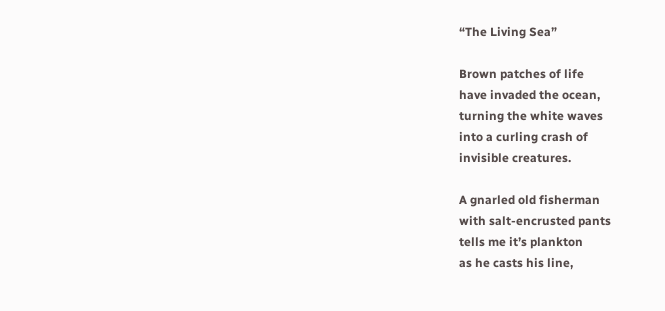“The Living Sea”

Brown patches of life
have invaded the ocean,
turning the white waves
into a curling crash of
invisible creatures.

A gnarled old fisherman
with salt-encrusted pants
tells me it’s plankton
as he casts his line,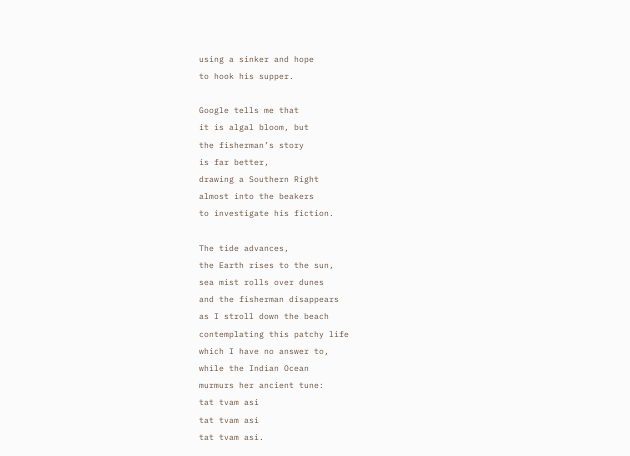using a sinker and hope
to hook his supper.

Google tells me that
it is algal bloom, but
the fisherman’s story
is far better,
drawing a Southern Right
almost into the beakers
to investigate his fiction.

The tide advances,
the Earth rises to the sun,
sea mist rolls over dunes
and the fisherman disappears
as I stroll down the beach
contemplating this patchy life
which I have no answer to,
while the Indian Ocean
murmurs her ancient tune:
tat tvam asi
tat tvam asi
tat tvam asi.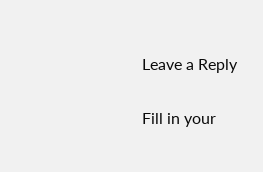Leave a Reply

Fill in your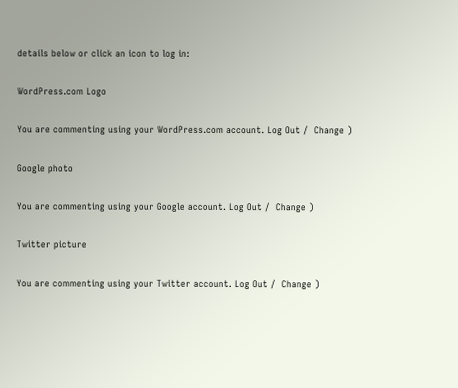details below or click an icon to log in:

WordPress.com Logo

You are commenting using your WordPress.com account. Log Out /  Change )

Google photo

You are commenting using your Google account. Log Out /  Change )

Twitter picture

You are commenting using your Twitter account. Log Out /  Change )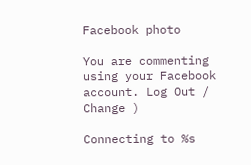Facebook photo

You are commenting using your Facebook account. Log Out /  Change )

Connecting to %s